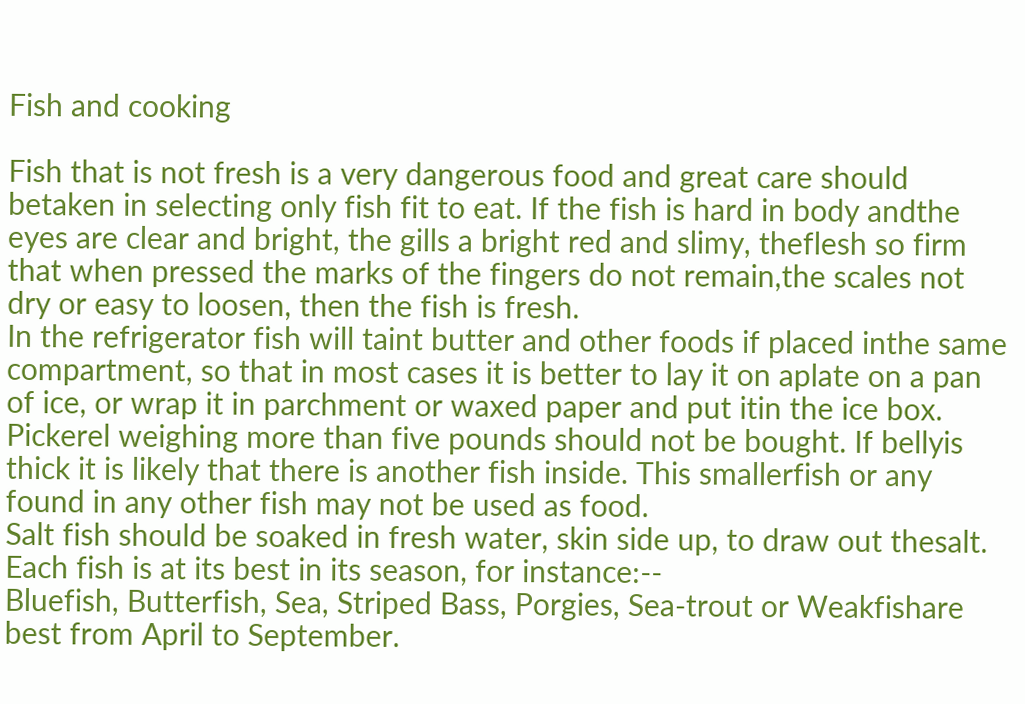Fish and cooking

Fish that is not fresh is a very dangerous food and great care should betaken in selecting only fish fit to eat. If the fish is hard in body andthe eyes are clear and bright, the gills a bright red and slimy, theflesh so firm that when pressed the marks of the fingers do not remain,the scales not dry or easy to loosen, then the fish is fresh.
In the refrigerator fish will taint butter and other foods if placed inthe same compartment, so that in most cases it is better to lay it on aplate on a pan of ice, or wrap it in parchment or waxed paper and put itin the ice box.
Pickerel weighing more than five pounds should not be bought. If bellyis thick it is likely that there is another fish inside. This smallerfish or any found in any other fish may not be used as food.
Salt fish should be soaked in fresh water, skin side up, to draw out thesalt.
Each fish is at its best in its season, for instance:--
Bluefish, Butterfish, Sea, Striped Bass, Porgies, Sea-trout or Weakfishare best from April to September.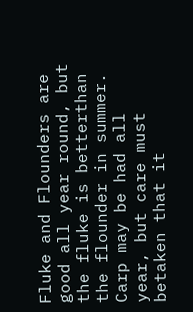Fluke and Flounders are good all year round, but the fluke is betterthan the flounder in summer. Carp may be had all year, but care must betaken that it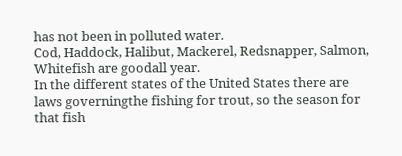has not been in polluted water.
Cod, Haddock, Halibut, Mackerel, Redsnapper, Salmon, Whitefish are goodall year.
In the different states of the United States there are laws governingthe fishing for trout, so the season for that fish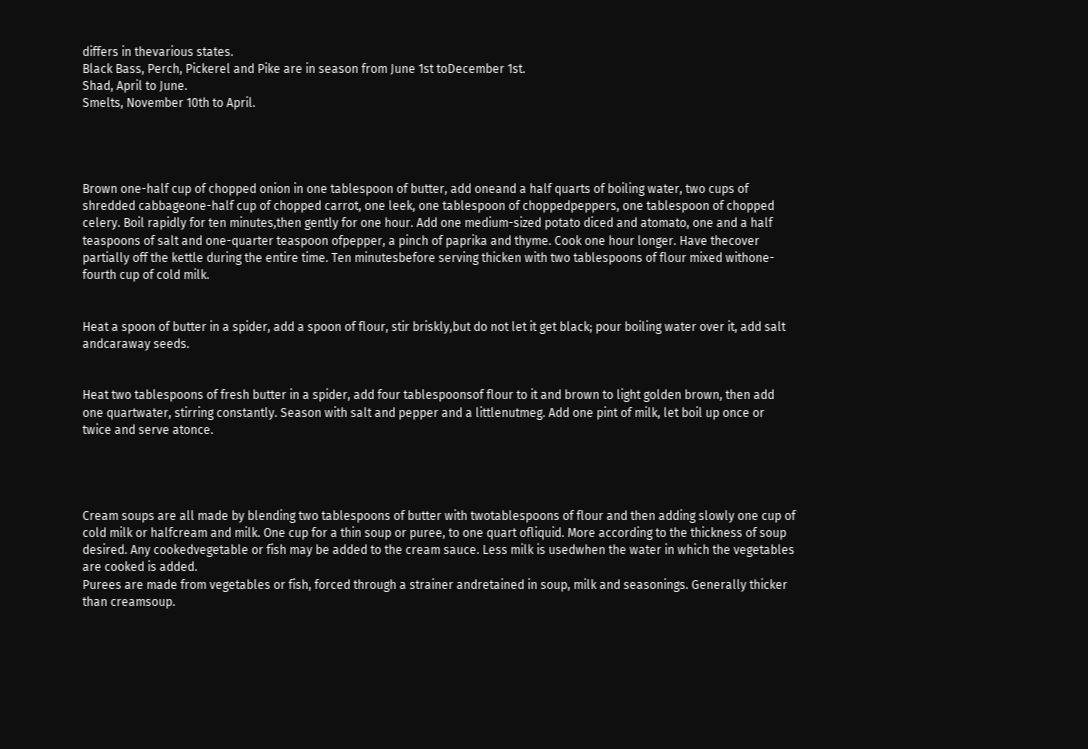differs in thevarious states.
Black Bass, Perch, Pickerel and Pike are in season from June 1st toDecember 1st.
Shad, April to June.
Smelts, November 10th to April.




Brown one-half cup of chopped onion in one tablespoon of butter, add oneand a half quarts of boiling water, two cups of shredded cabbageone-half cup of chopped carrot, one leek, one tablespoon of choppedpeppers, one tablespoon of chopped celery. Boil rapidly for ten minutes,then gently for one hour. Add one medium-sized potato diced and atomato, one and a half teaspoons of salt and one-quarter teaspoon ofpepper, a pinch of paprika and thyme. Cook one hour longer. Have thecover partially off the kettle during the entire time. Ten minutesbefore serving thicken with two tablespoons of flour mixed withone-fourth cup of cold milk.


Heat a spoon of butter in a spider, add a spoon of flour, stir briskly,but do not let it get black; pour boiling water over it, add salt andcaraway seeds.


Heat two tablespoons of fresh butter in a spider, add four tablespoonsof flour to it and brown to light golden brown, then add one quartwater, stirring constantly. Season with salt and pepper and a littlenutmeg. Add one pint of milk, let boil up once or twice and serve atonce.




Cream soups are all made by blending two tablespoons of butter with twotablespoons of flour and then adding slowly one cup of cold milk or halfcream and milk. One cup for a thin soup or puree, to one quart ofliquid. More according to the thickness of soup desired. Any cookedvegetable or fish may be added to the cream sauce. Less milk is usedwhen the water in which the vegetables are cooked is added.
Purees are made from vegetables or fish, forced through a strainer andretained in soup, milk and seasonings. Generally thicker than creamsoup.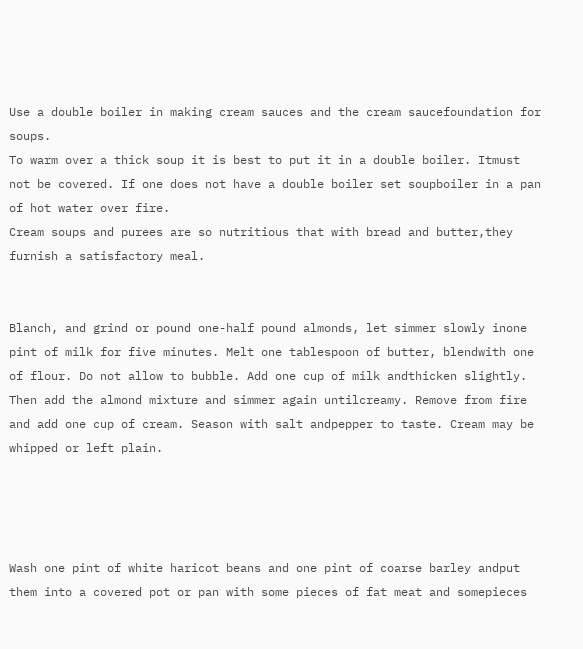Use a double boiler in making cream sauces and the cream saucefoundation for soups.
To warm over a thick soup it is best to put it in a double boiler. Itmust not be covered. If one does not have a double boiler set soupboiler in a pan of hot water over fire.
Cream soups and purees are so nutritious that with bread and butter,they furnish a satisfactory meal.


Blanch, and grind or pound one-half pound almonds, let simmer slowly inone pint of milk for five minutes. Melt one tablespoon of butter, blendwith one of flour. Do not allow to bubble. Add one cup of milk andthicken slightly. Then add the almond mixture and simmer again untilcreamy. Remove from fire and add one cup of cream. Season with salt andpepper to taste. Cream may be whipped or left plain.




Wash one pint of white haricot beans and one pint of coarse barley andput them into a covered pot or pan with some pieces of fat meat and somepieces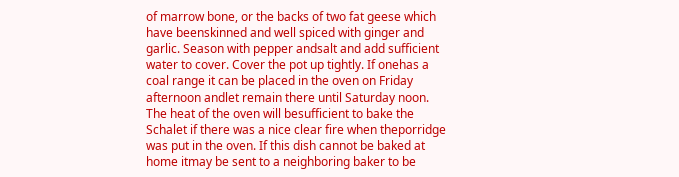of marrow bone, or the backs of two fat geese which have beenskinned and well spiced with ginger and garlic. Season with pepper andsalt and add sufficient water to cover. Cover the pot up tightly. If onehas a coal range it can be placed in the oven on Friday afternoon andlet remain there until Saturday noon. The heat of the oven will besufficient to bake the Schalet if there was a nice clear fire when theporridge was put in the oven. If this dish cannot be baked at home itmay be sent to a neighboring baker to be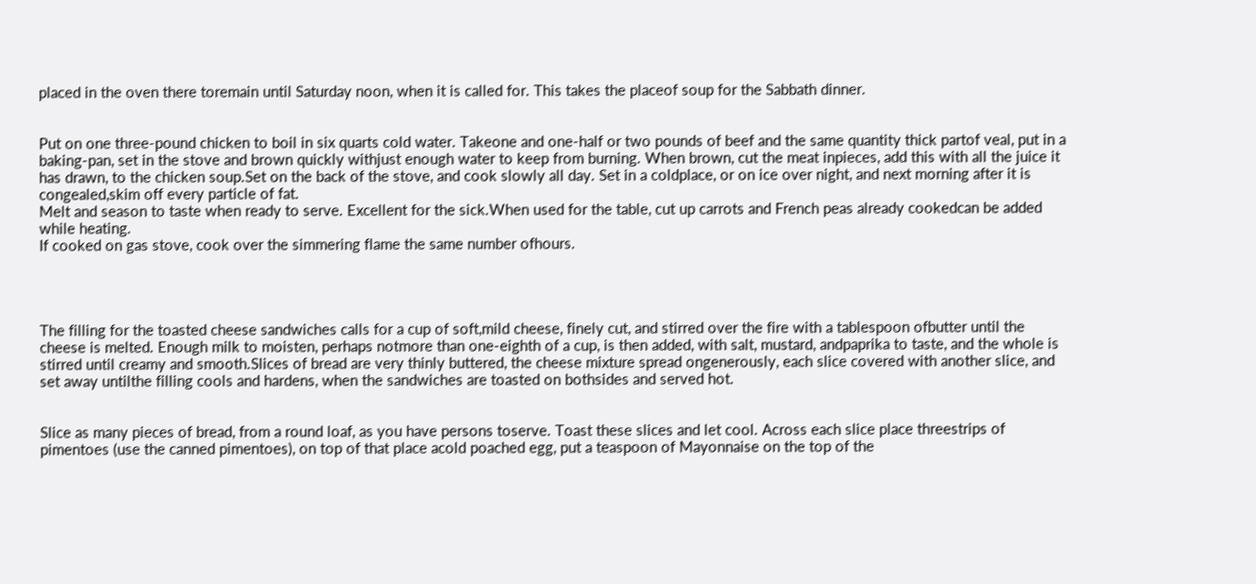placed in the oven there toremain until Saturday noon, when it is called for. This takes the placeof soup for the Sabbath dinner.


Put on one three-pound chicken to boil in six quarts cold water. Takeone and one-half or two pounds of beef and the same quantity thick partof veal, put in a baking-pan, set in the stove and brown quickly withjust enough water to keep from burning. When brown, cut the meat inpieces, add this with all the juice it has drawn, to the chicken soup.Set on the back of the stove, and cook slowly all day. Set in a coldplace, or on ice over night, and next morning after it is congealed,skim off every particle of fat.
Melt and season to taste when ready to serve. Excellent for the sick.When used for the table, cut up carrots and French peas already cookedcan be added while heating.
If cooked on gas stove, cook over the simmering flame the same number ofhours.




The filling for the toasted cheese sandwiches calls for a cup of soft,mild cheese, finely cut, and stirred over the fire with a tablespoon ofbutter until the cheese is melted. Enough milk to moisten, perhaps notmore than one-eighth of a cup, is then added, with salt, mustard, andpaprika to taste, and the whole is stirred until creamy and smooth.Slices of bread are very thinly buttered, the cheese mixture spread ongenerously, each slice covered with another slice, and set away untilthe filling cools and hardens, when the sandwiches are toasted on bothsides and served hot.


Slice as many pieces of bread, from a round loaf, as you have persons toserve. Toast these slices and let cool. Across each slice place threestrips of pimentoes (use the canned pimentoes), on top of that place acold poached egg, put a teaspoon of Mayonnaise on the top of the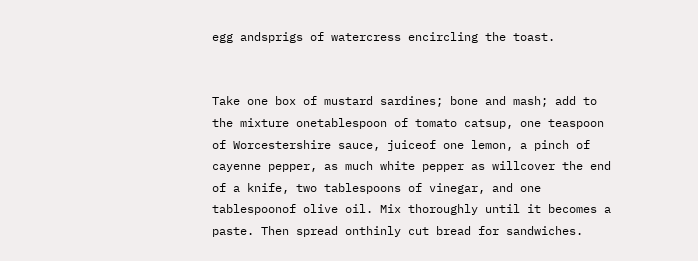egg andsprigs of watercress encircling the toast.


Take one box of mustard sardines; bone and mash; add to the mixture onetablespoon of tomato catsup, one teaspoon of Worcestershire sauce, juiceof one lemon, a pinch of cayenne pepper, as much white pepper as willcover the end of a knife, two tablespoons of vinegar, and one tablespoonof olive oil. Mix thoroughly until it becomes a paste. Then spread onthinly cut bread for sandwiches.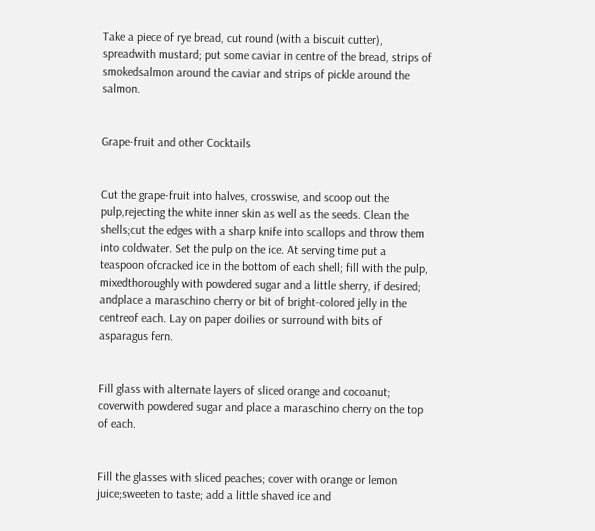Take a piece of rye bread, cut round (with a biscuit cutter), spreadwith mustard; put some caviar in centre of the bread, strips of smokedsalmon around the caviar and strips of pickle around the salmon.


Grape-fruit and other Cocktails


Cut the grape-fruit into halves, crosswise, and scoop out the pulp,rejecting the white inner skin as well as the seeds. Clean the shells;cut the edges with a sharp knife into scallops and throw them into coldwater. Set the pulp on the ice. At serving time put a teaspoon ofcracked ice in the bottom of each shell; fill with the pulp, mixedthoroughly with powdered sugar and a little sherry, if desired; andplace a maraschino cherry or bit of bright-colored jelly in the centreof each. Lay on paper doilies or surround with bits of asparagus fern.


Fill glass with alternate layers of sliced orange and cocoanut; coverwith powdered sugar and place a maraschino cherry on the top of each.


Fill the glasses with sliced peaches; cover with orange or lemon juice;sweeten to taste; add a little shaved ice and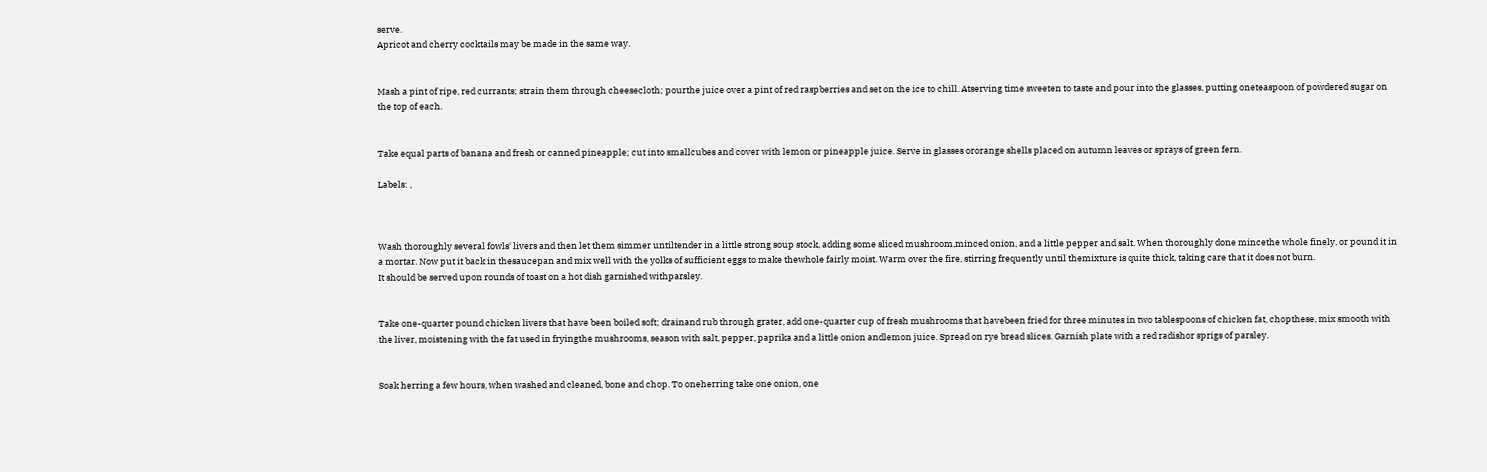serve.
Apricot and cherry cocktails may be made in the same way.


Mash a pint of ripe, red currants; strain them through cheesecloth; pourthe juice over a pint of red raspberries and set on the ice to chill. Atserving time sweeten to taste and pour into the glasses, putting oneteaspoon of powdered sugar on the top of each.


Take equal parts of banana and fresh or canned pineapple; cut into smallcubes and cover with lemon or pineapple juice. Serve in glasses ororange shells placed on autumn leaves or sprays of green fern.

Labels: ,



Wash thoroughly several fowls' livers and then let them simmer untiltender in a little strong soup stock, adding some sliced mushroom,minced onion, and a little pepper and salt. When thoroughly done mincethe whole finely, or pound it in a mortar. Now put it back in thesaucepan and mix well with the yolks of sufficient eggs to make thewhole fairly moist. Warm over the fire, stirring frequently until themixture is quite thick, taking care that it does not burn.
It should be served upon rounds of toast on a hot dish garnished withparsley.


Take one-quarter pound chicken livers that have been boiled soft; drainand rub through grater, add one-quarter cup of fresh mushrooms that havebeen fried for three minutes in two tablespoons of chicken fat, chopthese, mix smooth with the liver, moistening with the fat used in fryingthe mushrooms, season with salt, pepper, paprika and a little onion andlemon juice. Spread on rye bread slices. Garnish plate with a red radishor sprigs of parsley.


Soak herring a few hours, when washed and cleaned, bone and chop. To oneherring take one onion, one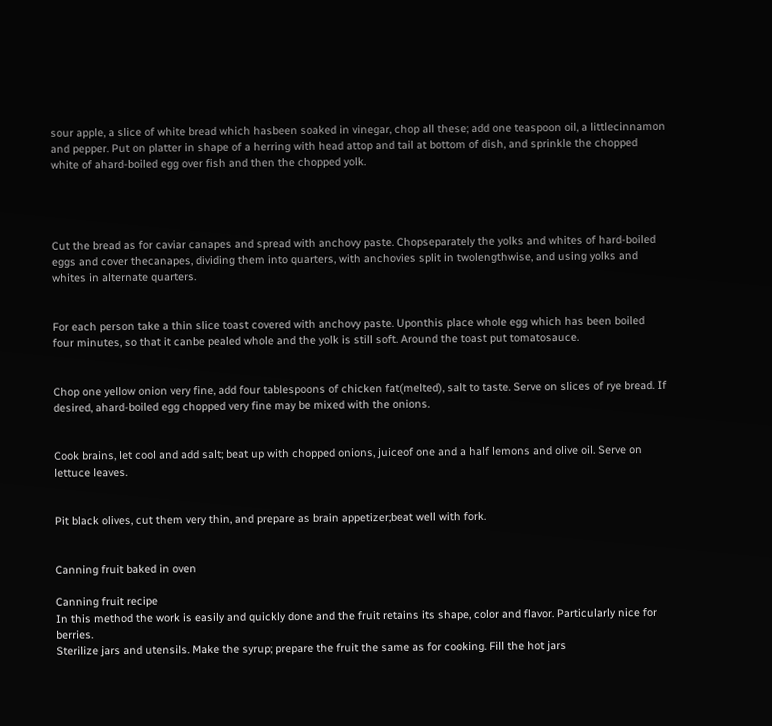sour apple, a slice of white bread which hasbeen soaked in vinegar, chop all these; add one teaspoon oil, a littlecinnamon and pepper. Put on platter in shape of a herring with head attop and tail at bottom of dish, and sprinkle the chopped white of ahard-boiled egg over fish and then the chopped yolk.




Cut the bread as for caviar canapes and spread with anchovy paste. Chopseparately the yolks and whites of hard-boiled eggs and cover thecanapes, dividing them into quarters, with anchovies split in twolengthwise, and using yolks and whites in alternate quarters.


For each person take a thin slice toast covered with anchovy paste. Uponthis place whole egg which has been boiled four minutes, so that it canbe pealed whole and the yolk is still soft. Around the toast put tomatosauce.


Chop one yellow onion very fine, add four tablespoons of chicken fat(melted), salt to taste. Serve on slices of rye bread. If desired, ahard-boiled egg chopped very fine may be mixed with the onions.


Cook brains, let cool and add salt; beat up with chopped onions, juiceof one and a half lemons and olive oil. Serve on lettuce leaves.


Pit black olives, cut them very thin, and prepare as brain appetizer;beat well with fork.


Canning fruit baked in oven

Canning fruit recipe
In this method the work is easily and quickly done and the fruit retains its shape, color and flavor. Particularly nice for berries.
Sterilize jars and utensils. Make the syrup; prepare the fruit the same as for cooking. Fill the hot jars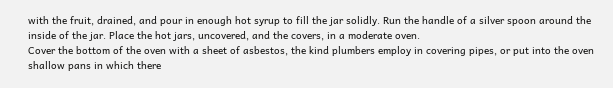with the fruit, drained, and pour in enough hot syrup to fill the jar solidly. Run the handle of a silver spoon around the inside of the jar. Place the hot jars, uncovered, and the covers, in a moderate oven.
Cover the bottom of the oven with a sheet of asbestos, the kind plumbers employ in covering pipes, or put into the oven shallow pans in which there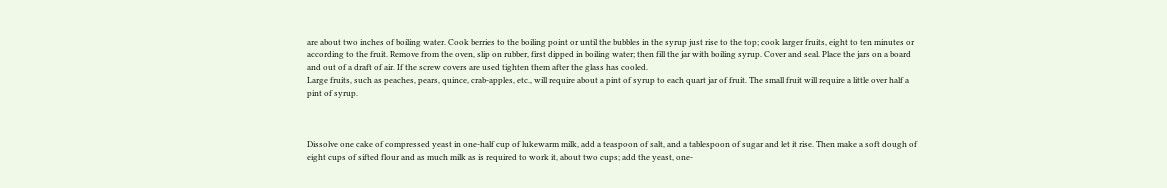are about two inches of boiling water. Cook berries to the boiling point or until the bubbles in the syrup just rise to the top; cook larger fruits, eight to ten minutes or according to the fruit. Remove from the oven, slip on rubber, first dipped in boiling water; then fill the jar with boiling syrup. Cover and seal. Place the jars on a board and out of a draft of air. If the screw covers are used tighten them after the glass has cooled.
Large fruits, such as peaches, pears, quince, crab-apples, etc., will require about a pint of syrup to each quart jar of fruit. The small fruit will require a little over half a pint of syrup.



Dissolve one cake of compressed yeast in one-half cup of lukewarm milk, add a teaspoon of salt, and a tablespoon of sugar and let it rise. Then make a soft dough of eight cups of sifted flour and as much milk as is required to work it, about two cups; add the yeast, one-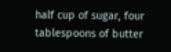half cup of sugar, four tablespoons of butter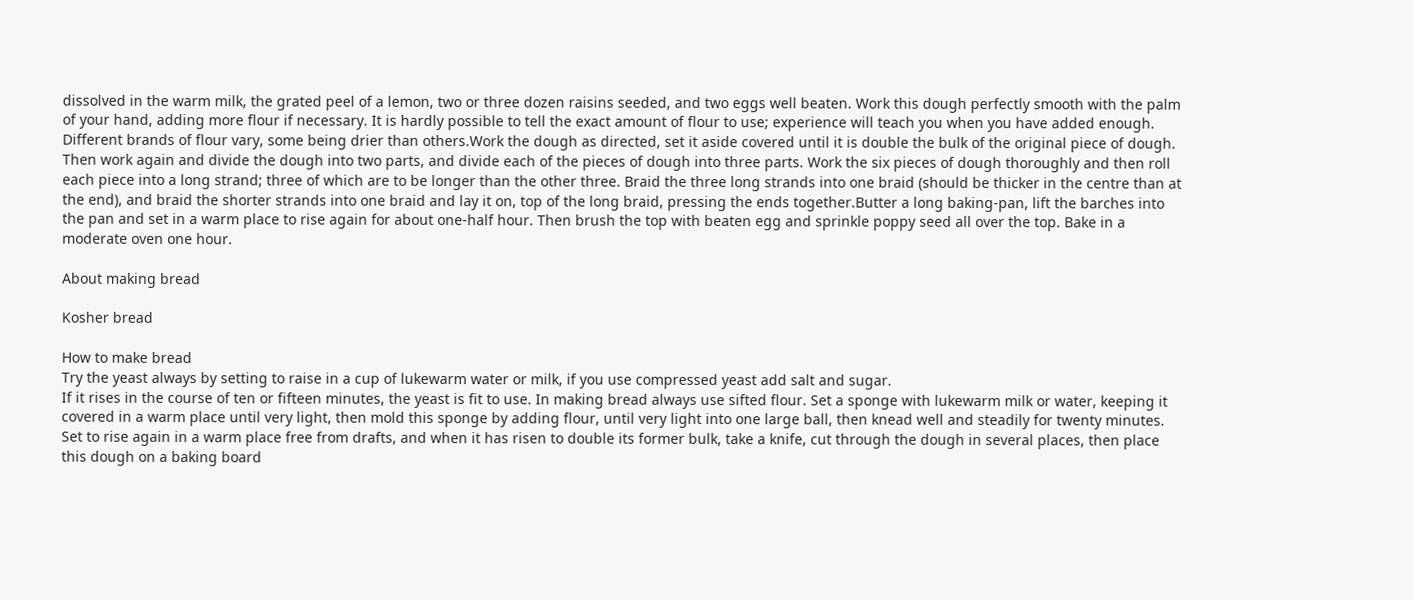dissolved in the warm milk, the grated peel of a lemon, two or three dozen raisins seeded, and two eggs well beaten. Work this dough perfectly smooth with the palm of your hand, adding more flour if necessary. It is hardly possible to tell the exact amount of flour to use; experience will teach you when you have added enough. Different brands of flour vary, some being drier than others.Work the dough as directed, set it aside covered until it is double the bulk of the original piece of dough. Then work again and divide the dough into two parts, and divide each of the pieces of dough into three parts. Work the six pieces of dough thoroughly and then roll each piece into a long strand; three of which are to be longer than the other three. Braid the three long strands into one braid (should be thicker in the centre than at the end), and braid the shorter strands into one braid and lay it on, top of the long braid, pressing the ends together.Butter a long baking-pan, lift the barches into the pan and set in a warm place to rise again for about one-half hour. Then brush the top with beaten egg and sprinkle poppy seed all over the top. Bake in a moderate oven one hour.

About making bread

Kosher bread

How to make bread
Try the yeast always by setting to raise in a cup of lukewarm water or milk, if you use compressed yeast add salt and sugar.
If it rises in the course of ten or fifteen minutes, the yeast is fit to use. In making bread always use sifted flour. Set a sponge with lukewarm milk or water, keeping it covered in a warm place until very light, then mold this sponge by adding flour, until very light into one large ball, then knead well and steadily for twenty minutes. Set to rise again in a warm place free from drafts, and when it has risen to double its former bulk, take a knife, cut through the dough in several places, then place this dough on a baking board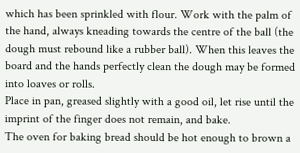which has been sprinkled with flour. Work with the palm of the hand, always kneading towards the centre of the ball (the dough must rebound like a rubber ball). When this leaves the board and the hands perfectly clean the dough may be formed into loaves or rolls.
Place in pan, greased slightly with a good oil, let rise until the imprint of the finger does not remain, and bake.
The oven for baking bread should be hot enough to brown a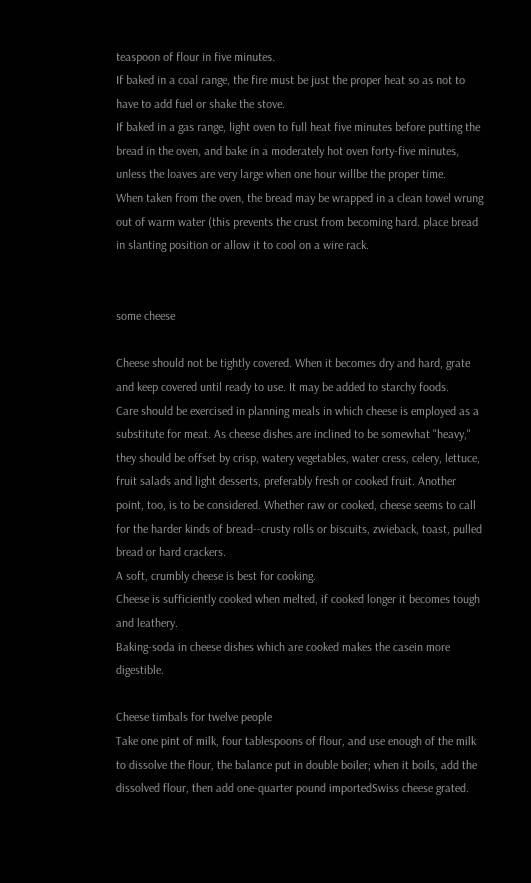teaspoon of flour in five minutes.
If baked in a coal range, the fire must be just the proper heat so as not to have to add fuel or shake the stove.
If baked in a gas range, light oven to full heat five minutes before putting the bread in the oven, and bake in a moderately hot oven forty-five minutes, unless the loaves are very large when one hour willbe the proper time.
When taken from the oven, the bread may be wrapped in a clean towel wrung out of warm water (this prevents the crust from becoming hard. place bread in slanting position or allow it to cool on a wire rack.


some cheese

Cheese should not be tightly covered. When it becomes dry and hard, grate and keep covered until ready to use. It may be added to starchy foods.
Care should be exercised in planning meals in which cheese is employed as a substitute for meat. As cheese dishes are inclined to be somewhat "heavy," they should be offset by crisp, watery vegetables, water cress, celery, lettuce, fruit salads and light desserts, preferably fresh or cooked fruit. Another point, too, is to be considered. Whether raw or cooked, cheese seems to call for the harder kinds of bread--crusty rolls or biscuits, zwieback, toast, pulled bread or hard crackers.
A soft, crumbly cheese is best for cooking.
Cheese is sufficiently cooked when melted, if cooked longer it becomes tough and leathery.
Baking-soda in cheese dishes which are cooked makes the casein more digestible.

Cheese timbals for twelve people
Take one pint of milk, four tablespoons of flour, and use enough of the milk to dissolve the flour, the balance put in double boiler; when it boils, add the dissolved flour, then add one-quarter pound importedSwiss cheese grated.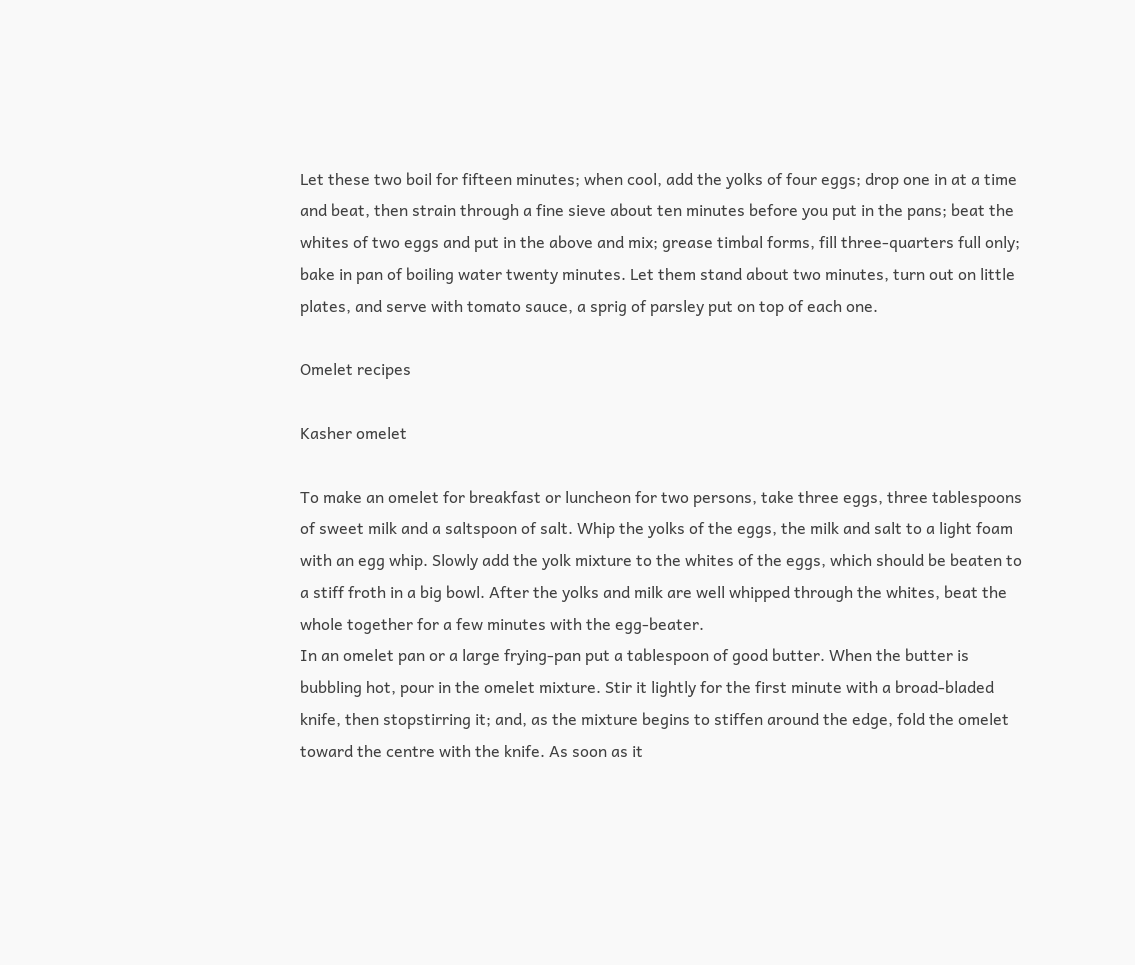Let these two boil for fifteen minutes; when cool, add the yolks of four eggs; drop one in at a time and beat, then strain through a fine sieve about ten minutes before you put in the pans; beat the whites of two eggs and put in the above and mix; grease timbal forms, fill three-quarters full only; bake in pan of boiling water twenty minutes. Let them stand about two minutes, turn out on little plates, and serve with tomato sauce, a sprig of parsley put on top of each one.

Omelet recipes

Kasher omelet

To make an omelet for breakfast or luncheon for two persons, take three eggs, three tablespoons of sweet milk and a saltspoon of salt. Whip the yolks of the eggs, the milk and salt to a light foam with an egg whip. Slowly add the yolk mixture to the whites of the eggs, which should be beaten to a stiff froth in a big bowl. After the yolks and milk are well whipped through the whites, beat the whole together for a few minutes with the egg-beater.
In an omelet pan or a large frying-pan put a tablespoon of good butter. When the butter is bubbling hot, pour in the omelet mixture. Stir it lightly for the first minute with a broad-bladed knife, then stopstirring it; and, as the mixture begins to stiffen around the edge, fold the omelet toward the centre with the knife. As soon as it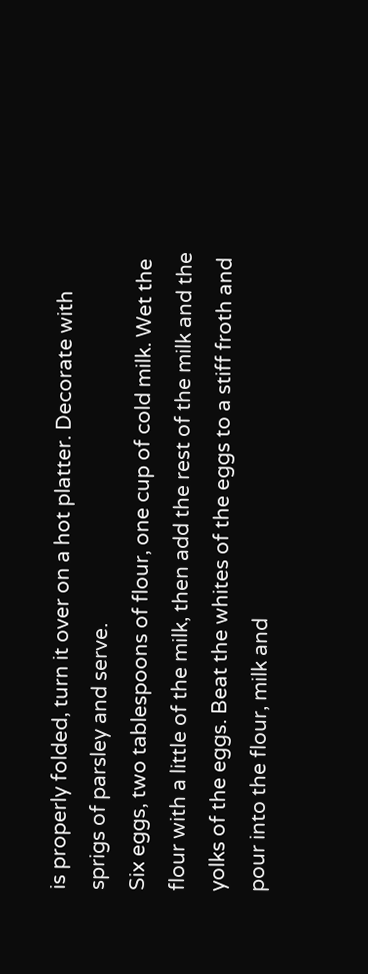is properly folded, turn it over on a hot platter. Decorate with sprigs of parsley and serve.
Six eggs, two tablespoons of flour, one cup of cold milk. Wet the flour with a little of the milk, then add the rest of the milk and the yolks of the eggs. Beat the whites of the eggs to a stiff froth and pour into the flour, milk and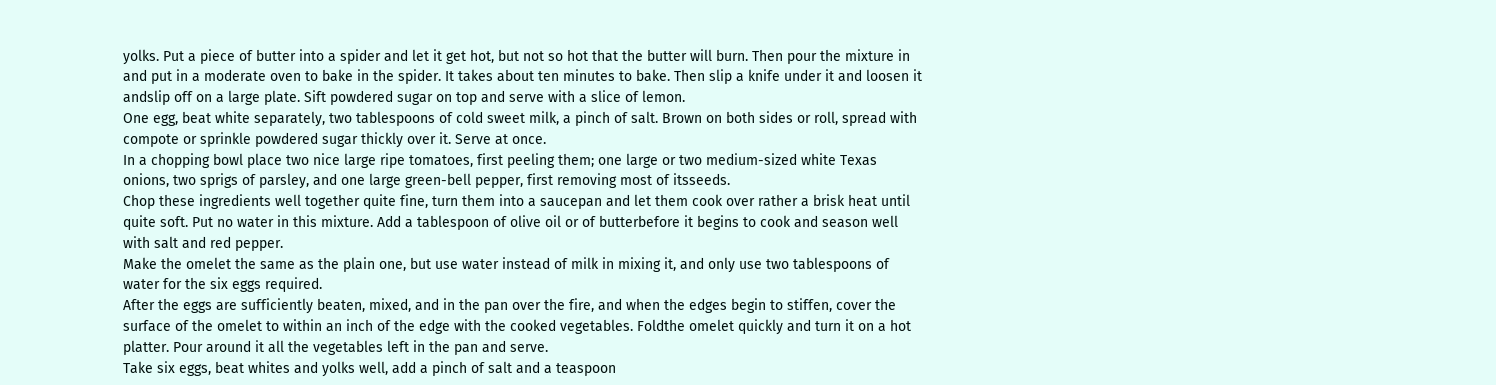yolks. Put a piece of butter into a spider and let it get hot, but not so hot that the butter will burn. Then pour the mixture in and put in a moderate oven to bake in the spider. It takes about ten minutes to bake. Then slip a knife under it and loosen it andslip off on a large plate. Sift powdered sugar on top and serve with a slice of lemon.
One egg, beat white separately, two tablespoons of cold sweet milk, a pinch of salt. Brown on both sides or roll, spread with compote or sprinkle powdered sugar thickly over it. Serve at once.
In a chopping bowl place two nice large ripe tomatoes, first peeling them; one large or two medium-sized white Texas onions, two sprigs of parsley, and one large green-bell pepper, first removing most of itsseeds.
Chop these ingredients well together quite fine, turn them into a saucepan and let them cook over rather a brisk heat until quite soft. Put no water in this mixture. Add a tablespoon of olive oil or of butterbefore it begins to cook and season well with salt and red pepper.
Make the omelet the same as the plain one, but use water instead of milk in mixing it, and only use two tablespoons of water for the six eggs required.
After the eggs are sufficiently beaten, mixed, and in the pan over the fire, and when the edges begin to stiffen, cover the surface of the omelet to within an inch of the edge with the cooked vegetables. Foldthe omelet quickly and turn it on a hot platter. Pour around it all the vegetables left in the pan and serve.
Take six eggs, beat whites and yolks well, add a pinch of salt and a teaspoon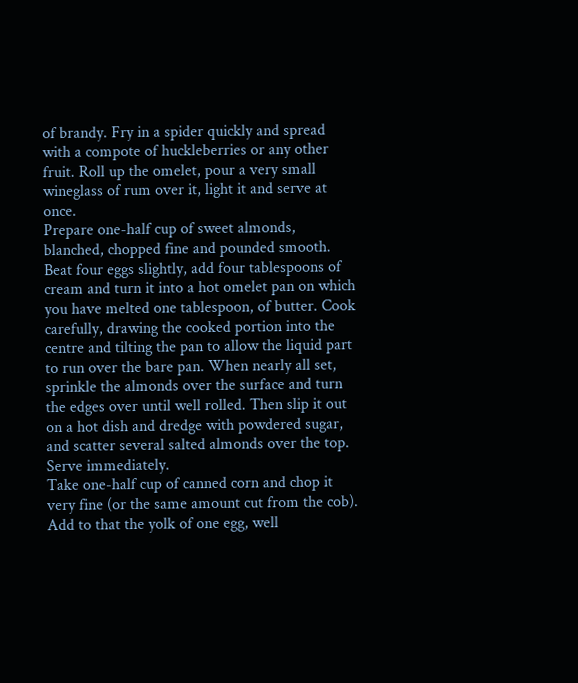of brandy. Fry in a spider quickly and spread with a compote of huckleberries or any other fruit. Roll up the omelet, pour a very small wineglass of rum over it, light it and serve at once.
Prepare one-half cup of sweet almonds, blanched, chopped fine and pounded smooth. Beat four eggs slightly, add four tablespoons of cream and turn it into a hot omelet pan on which you have melted one tablespoon, of butter. Cook carefully, drawing the cooked portion into the centre and tilting the pan to allow the liquid part to run over the bare pan. When nearly all set, sprinkle the almonds over the surface and turn the edges over until well rolled. Then slip it out on a hot dish and dredge with powdered sugar, and scatter several salted almonds over the top. Serve immediately.
Take one-half cup of canned corn and chop it very fine (or the same amount cut from the cob). Add to that the yolk of one egg, well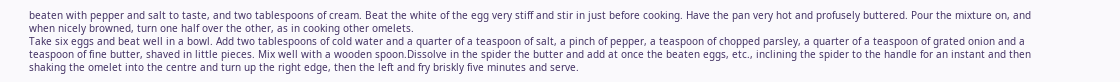beaten with pepper and salt to taste, and two tablespoons of cream. Beat the white of the egg very stiff and stir in just before cooking. Have the pan very hot and profusely buttered. Pour the mixture on, and when nicely browned, turn one half over the other, as in cooking other omelets.
Take six eggs and beat well in a bowl. Add two tablespoons of cold water and a quarter of a teaspoon of salt, a pinch of pepper, a teaspoon of chopped parsley, a quarter of a teaspoon of grated onion and a teaspoon of fine butter, shaved in little pieces. Mix well with a wooden spoon.Dissolve in the spider the butter and add at once the beaten eggs, etc., inclining the spider to the handle for an instant and then shaking the omelet into the centre and turn up the right edge, then the left and fry briskly five minutes and serve.